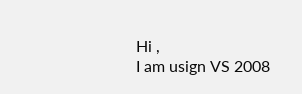Hi ,
I am usign VS 2008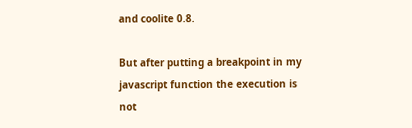and coolite 0.8.

But after putting a breakpoint in my javascript function the execution is not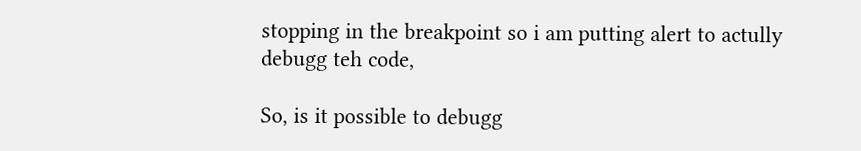stopping in the breakpoint so i am putting alert to actully debugg teh code,

So, is it possible to debugg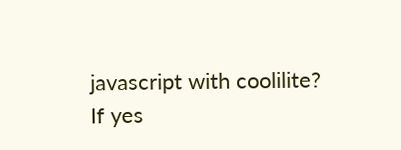javascript with coolilite?
If yes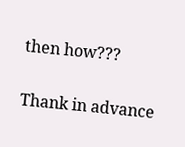then how???

Thank in advance